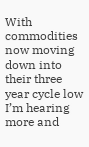With commodities now moving down into their three year cycle low I’m hearing more and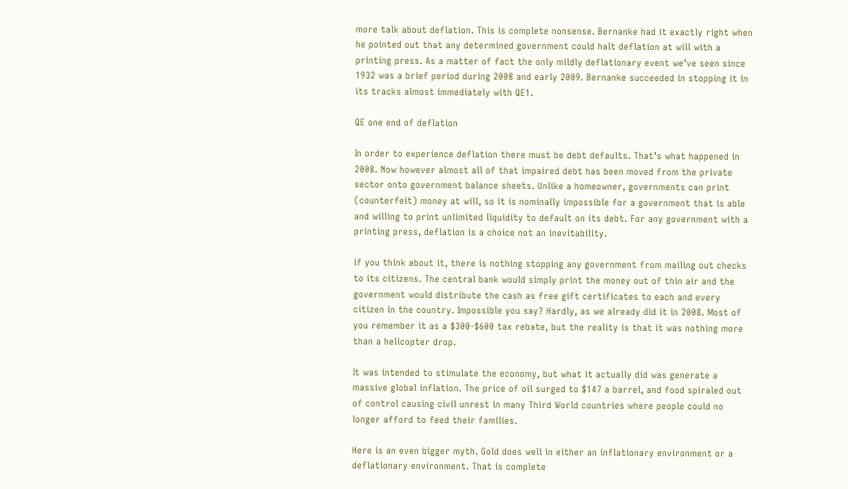more talk about deflation. This is complete nonsense. Bernanke had it exactly right when he pointed out that any determined government could halt deflation at will with a printing press. As a matter of fact the only mildly deflationary event we’ve seen since 1932 was a brief period during 2008 and early 2009. Bernanke succeeded in stopping it in its tracks almost immediately with QE1.

QE one end of deflation

In order to experience deflation there must be debt defaults. That’s what happened in 2008. Now however almost all of that impaired debt has been moved from the private sector onto government balance sheets. Unlike a homeowner, governments can print (counterfeit) money at will, so it is nominally impossible for a government that is able and willing to print unlimited liquidity to default on its debt. For any government with a printing press, deflation is a choice not an inevitability.

if you think about it, there is nothing stopping any government from mailing out checks to its citizens. The central bank would simply print the money out of thin air and the government would distribute the cash as free gift certificates to each and every citizen in the country. Impossible you say? Hardly, as we already did it in 2008. Most of you remember it as a $300-$600 tax rebate, but the reality is that it was nothing more than a helicopter drop.

It was intended to stimulate the economy, but what it actually did was generate a massive global inflation. The price of oil surged to $147 a barrel, and food spiraled out of control causing civil unrest in many Third World countries where people could no longer afford to feed their families.

Here is an even bigger myth. Gold does well in either an inflationary environment or a deflationary environment. That is complete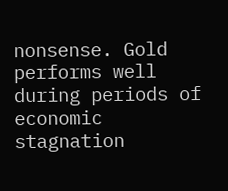nonsense. Gold performs well during periods of economic stagnation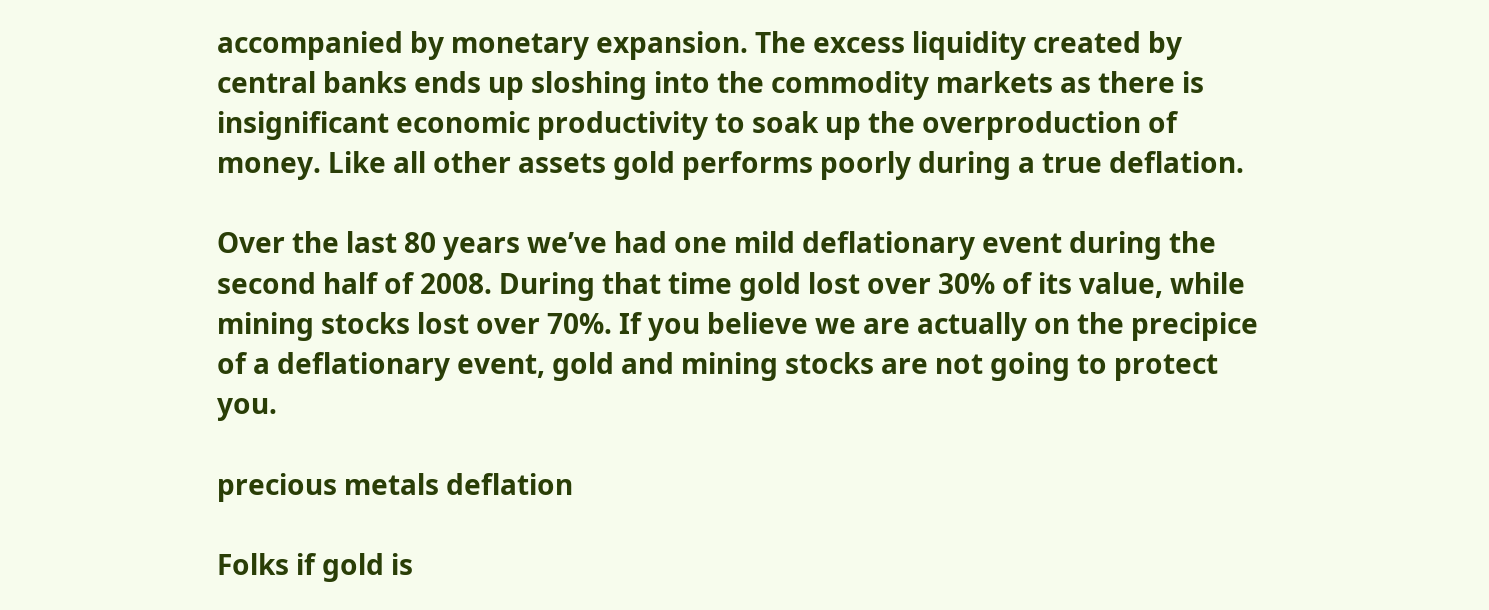accompanied by monetary expansion. The excess liquidity created by central banks ends up sloshing into the commodity markets as there is insignificant economic productivity to soak up the overproduction of money. Like all other assets gold performs poorly during a true deflation.

Over the last 80 years we’ve had one mild deflationary event during the second half of 2008. During that time gold lost over 30% of its value, while mining stocks lost over 70%. If you believe we are actually on the precipice of a deflationary event, gold and mining stocks are not going to protect you.

precious metals deflation

Folks if gold is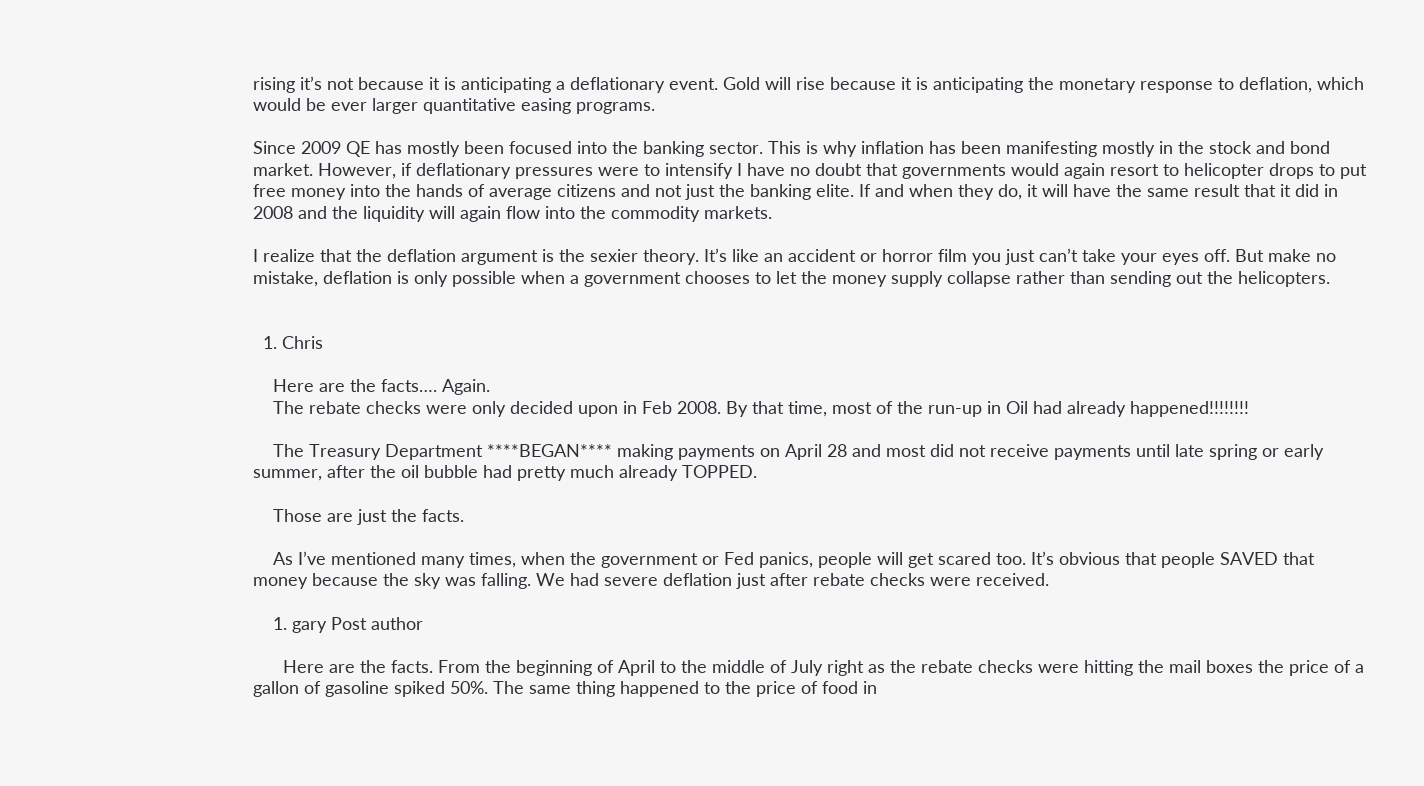rising it’s not because it is anticipating a deflationary event. Gold will rise because it is anticipating the monetary response to deflation, which would be ever larger quantitative easing programs.

Since 2009 QE has mostly been focused into the banking sector. This is why inflation has been manifesting mostly in the stock and bond market. However, if deflationary pressures were to intensify I have no doubt that governments would again resort to helicopter drops to put free money into the hands of average citizens and not just the banking elite. If and when they do, it will have the same result that it did in 2008 and the liquidity will again flow into the commodity markets.

I realize that the deflation argument is the sexier theory. It’s like an accident or horror film you just can’t take your eyes off. But make no mistake, deflation is only possible when a government chooses to let the money supply collapse rather than sending out the helicopters.


  1. Chris

    Here are the facts…. Again.
    The rebate checks were only decided upon in Feb 2008. By that time, most of the run-up in Oil had already happened!!!!!!!!

    The Treasury Department ****BEGAN**** making payments on April 28 and most did not receive payments until late spring or early summer, after the oil bubble had pretty much already TOPPED.

    Those are just the facts.

    As I’ve mentioned many times, when the government or Fed panics, people will get scared too. It’s obvious that people SAVED that money because the sky was falling. We had severe deflation just after rebate checks were received.

    1. gary Post author

      Here are the facts. From the beginning of April to the middle of July right as the rebate checks were hitting the mail boxes the price of a gallon of gasoline spiked 50%. The same thing happened to the price of food in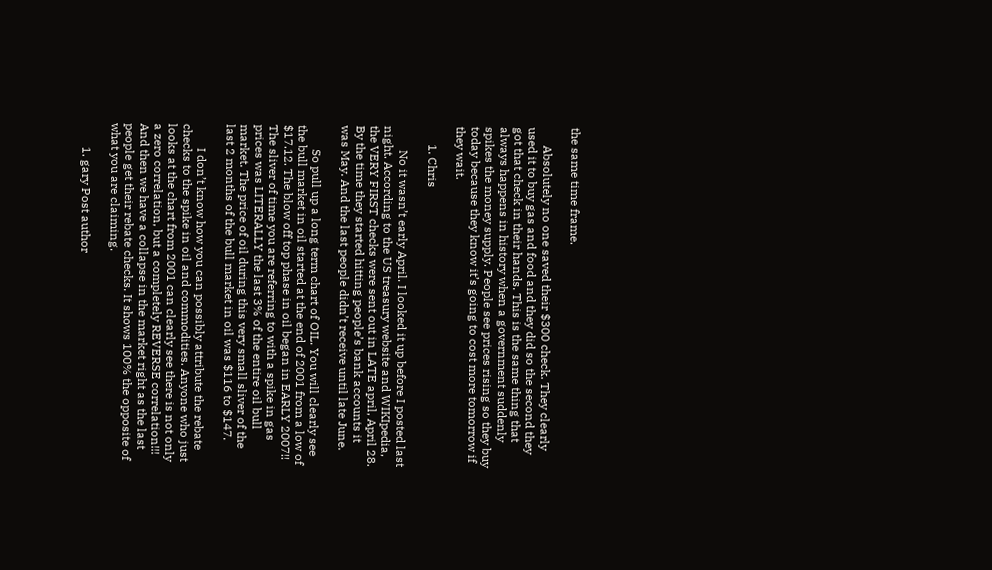the same time frame.

      Absolutely no one saved their $300 check. They clearly used it to buy gas and food and they did so the second they got that check in their hands. This is the same thing that always happens in history when a government suddenly spikes the money supply. People see prices rising so they buy today because they know it’s going to cost more tomorrow if they wait.

      1. Chris

        No it wasn’t early April. I looked it up before I posted last night. According to the US treasury website and WIKIpedia, the VERY FIRST checks were sent out in LATE april, April 28. By the time they started hitting people’s bank accounts it was May. And the last people didn’t receive until late June.

        So pull up a long term chart of OIL. You will clearly see the bull market in oil started at the end of 2001 from a low of $17.12. The blow off top phase in oil began in EARLY 2007!! The sliver of time you are referring to with a spike in gas prices was LITERALLY the last 3% of the entire oil bull market. The price of oil during this very small sliver of the last 2 months of the bull market in oil was $116 to $147.

        I don’t know how you can possibly attribute the rebate checks to the spike in oil and commodities. Anyone who just looks at the chart from 2001 can clearly see there is not only a zero correlation, but a completely REVERSE correlation!!! And then we have a collapse in the market right as the last people get their rebate checks. It shows 100% the opposite of what you are claiming.

        1. gary Post author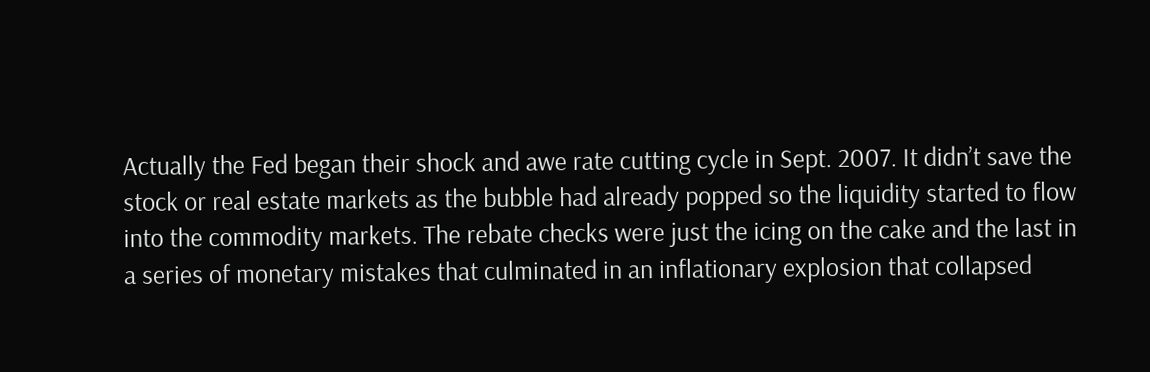Actually the Fed began their shock and awe rate cutting cycle in Sept. 2007. It didn’t save the stock or real estate markets as the bubble had already popped so the liquidity started to flow into the commodity markets. The rebate checks were just the icing on the cake and the last in a series of monetary mistakes that culminated in an inflationary explosion that collapsed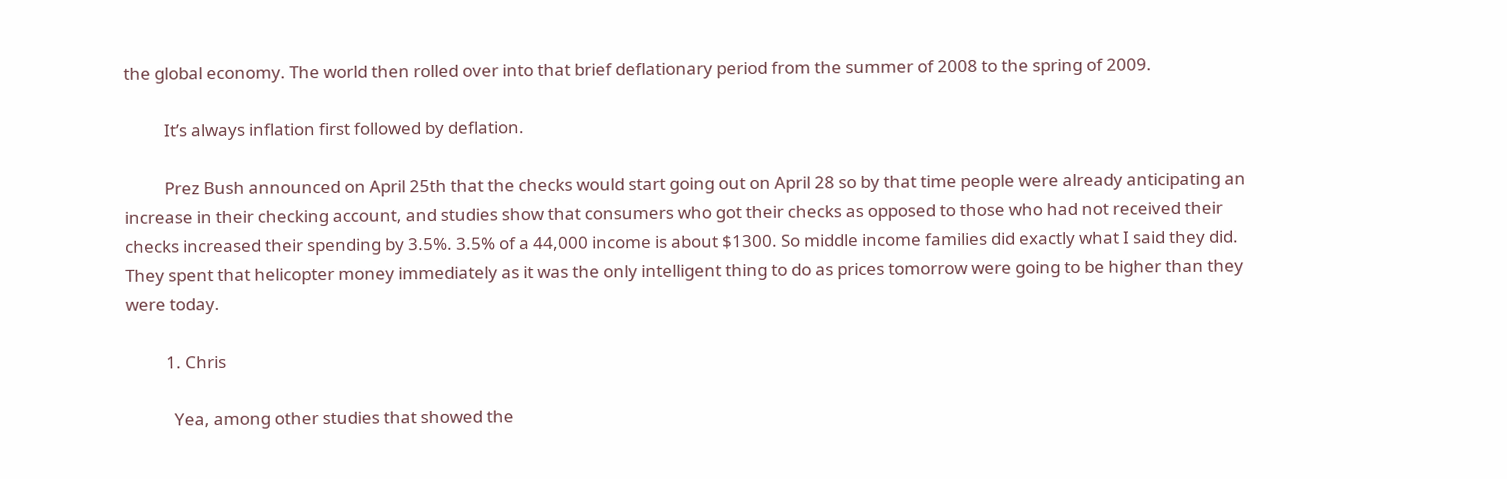the global economy. The world then rolled over into that brief deflationary period from the summer of 2008 to the spring of 2009.

          It’s always inflation first followed by deflation.

          Prez Bush announced on April 25th that the checks would start going out on April 28 so by that time people were already anticipating an increase in their checking account, and studies show that consumers who got their checks as opposed to those who had not received their checks increased their spending by 3.5%. 3.5% of a 44,000 income is about $1300. So middle income families did exactly what I said they did. They spent that helicopter money immediately as it was the only intelligent thing to do as prices tomorrow were going to be higher than they were today.

          1. Chris

            Yea, among other studies that showed the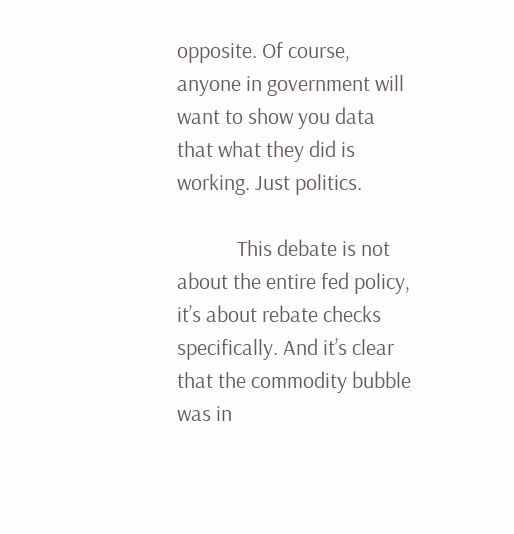opposite. Of course, anyone in government will want to show you data that what they did is working. Just politics.

            This debate is not about the entire fed policy, it’s about rebate checks specifically. And it’s clear that the commodity bubble was in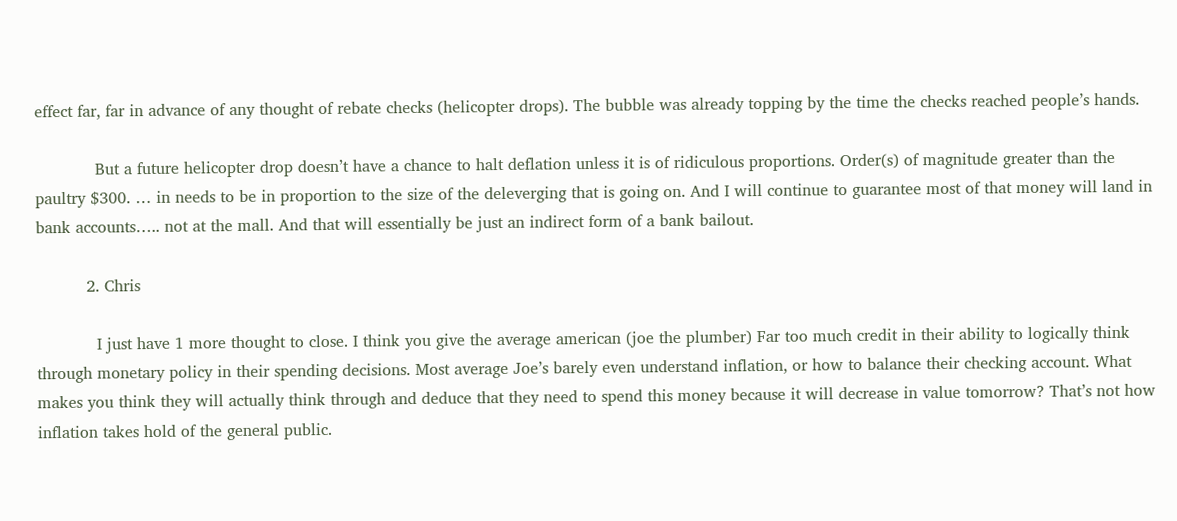effect far, far in advance of any thought of rebate checks (helicopter drops). The bubble was already topping by the time the checks reached people’s hands.

            But a future helicopter drop doesn’t have a chance to halt deflation unless it is of ridiculous proportions. Order(s) of magnitude greater than the paultry $300. … in needs to be in proportion to the size of the deleverging that is going on. And I will continue to guarantee most of that money will land in bank accounts….. not at the mall. And that will essentially be just an indirect form of a bank bailout.

          2. Chris

            I just have 1 more thought to close. I think you give the average american (joe the plumber) Far too much credit in their ability to logically think through monetary policy in their spending decisions. Most average Joe’s barely even understand inflation, or how to balance their checking account. What makes you think they will actually think through and deduce that they need to spend this money because it will decrease in value tomorrow? That’s not how inflation takes hold of the general public.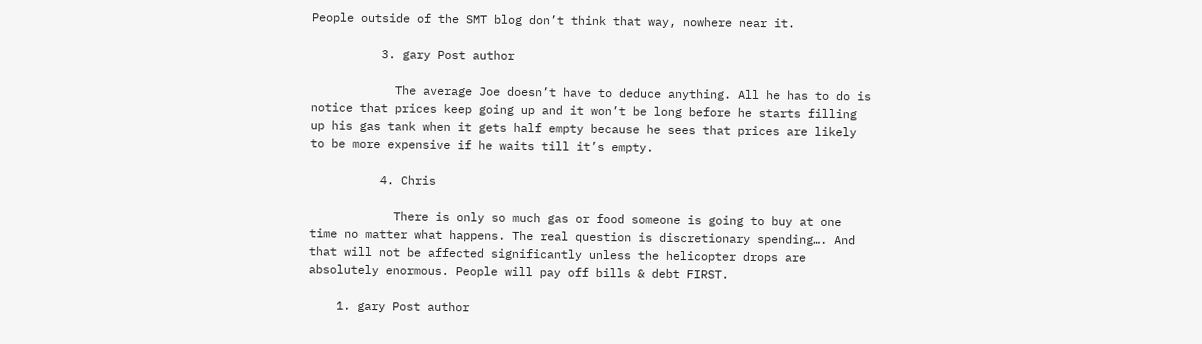People outside of the SMT blog don’t think that way, nowhere near it.

          3. gary Post author

            The average Joe doesn’t have to deduce anything. All he has to do is notice that prices keep going up and it won’t be long before he starts filling up his gas tank when it gets half empty because he sees that prices are likely to be more expensive if he waits till it’s empty.

          4. Chris

            There is only so much gas or food someone is going to buy at one time no matter what happens. The real question is discretionary spending…. And that will not be affected significantly unless the helicopter drops are absolutely enormous. People will pay off bills & debt FIRST.

    1. gary Post author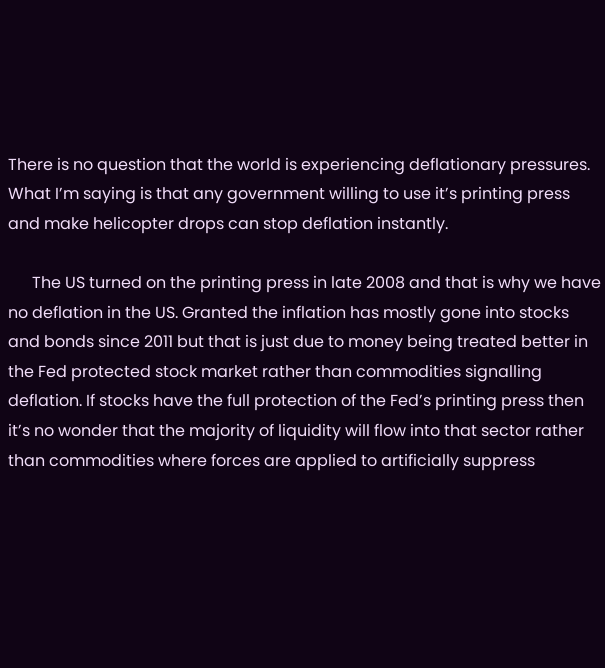There is no question that the world is experiencing deflationary pressures. What I’m saying is that any government willing to use it’s printing press and make helicopter drops can stop deflation instantly.

      The US turned on the printing press in late 2008 and that is why we have no deflation in the US. Granted the inflation has mostly gone into stocks and bonds since 2011 but that is just due to money being treated better in the Fed protected stock market rather than commodities signalling deflation. If stocks have the full protection of the Fed’s printing press then it’s no wonder that the majority of liquidity will flow into that sector rather than commodities where forces are applied to artificially suppress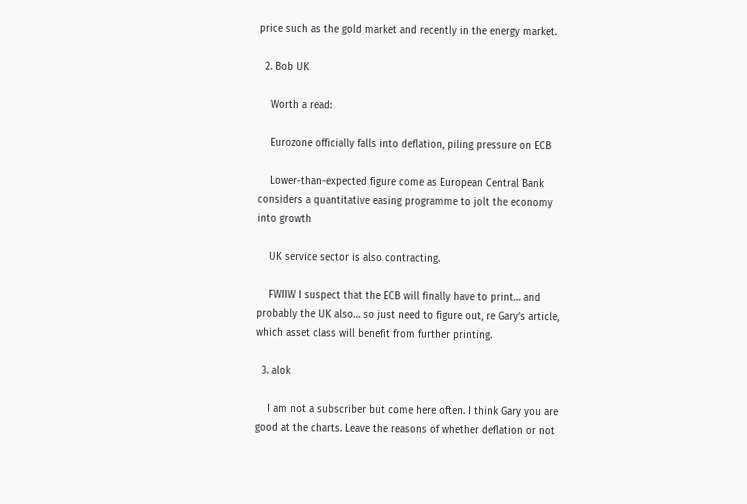price such as the gold market and recently in the energy market.

  2. Bob UK

    Worth a read:

    Eurozone officially falls into deflation, piling pressure on ECB

    Lower-than-expected figure come as European Central Bank considers a quantitative easing programme to jolt the economy into growth

    UK service sector is also contracting.

    FWIIW I suspect that the ECB will finally have to print… and probably the UK also… so just need to figure out, re Gary’s article, which asset class will benefit from further printing.

  3. alok

    I am not a subscriber but come here often. I think Gary you are good at the charts. Leave the reasons of whether deflation or not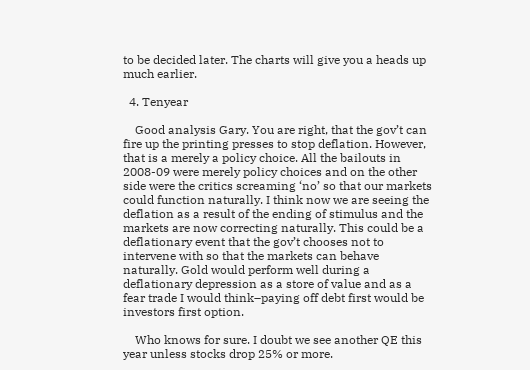to be decided later. The charts will give you a heads up much earlier.

  4. Tenyear

    Good analysis Gary. You are right, that the gov’t can fire up the printing presses to stop deflation. However, that is a merely a policy choice. All the bailouts in 2008-09 were merely policy choices and on the other side were the critics screaming ‘no’ so that our markets could function naturally. I think now we are seeing the deflation as a result of the ending of stimulus and the markets are now correcting naturally. This could be a deflationary event that the gov’t chooses not to intervene with so that the markets can behave naturally. Gold would perform well during a deflationary depression as a store of value and as a fear trade I would think–paying off debt first would be investors first option.

    Who knows for sure. I doubt we see another QE this year unless stocks drop 25% or more.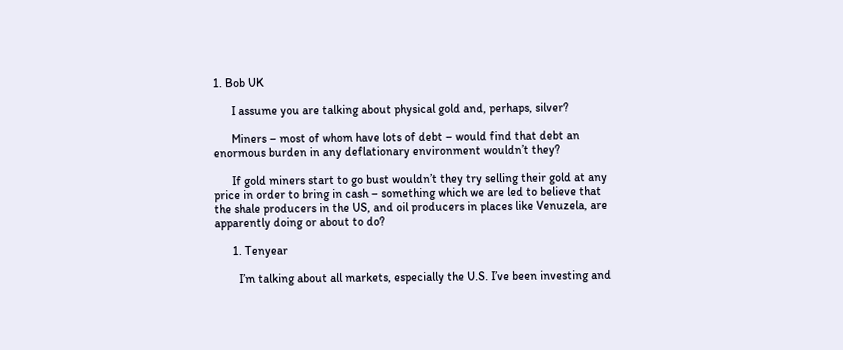1. Bob UK

      I assume you are talking about physical gold and, perhaps, silver?

      Miners – most of whom have lots of debt – would find that debt an enormous burden in any deflationary environment wouldn’t they?

      If gold miners start to go bust wouldn’t they try selling their gold at any price in order to bring in cash – something which we are led to believe that the shale producers in the US, and oil producers in places like Venuzela, are apparently doing or about to do?

      1. Tenyear

        I’m talking about all markets, especially the U.S. I’ve been investing and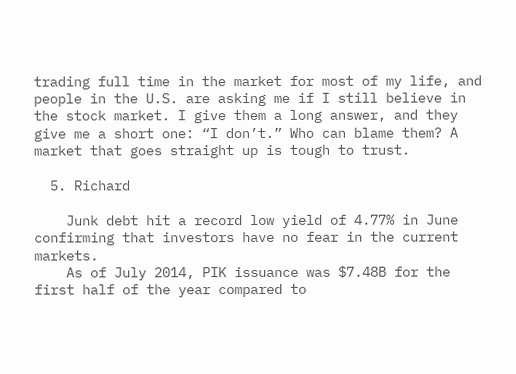trading full time in the market for most of my life, and people in the U.S. are asking me if I still believe in the stock market. I give them a long answer, and they give me a short one: “I don’t.” Who can blame them? A market that goes straight up is tough to trust.

  5. Richard

    Junk debt hit a record low yield of 4.77% in June confirming that investors have no fear in the current markets.
    As of July 2014, PIK issuance was $7.48B for the first half of the year compared to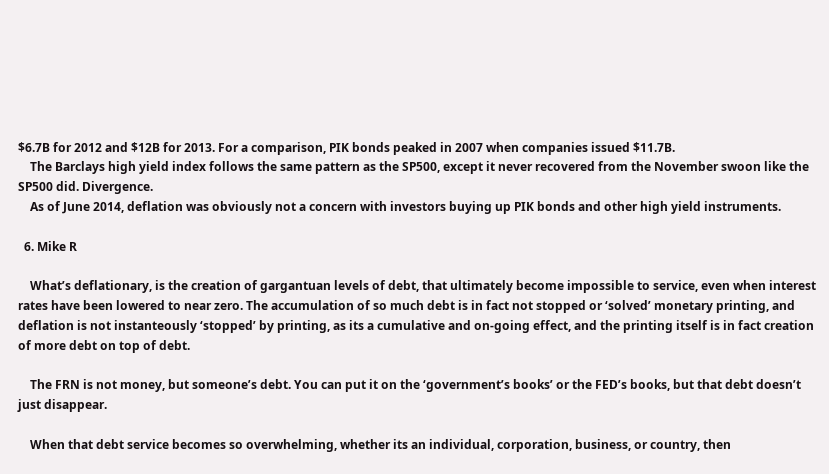$6.7B for 2012 and $12B for 2013. For a comparison, PIK bonds peaked in 2007 when companies issued $11.7B.
    The Barclays high yield index follows the same pattern as the SP500, except it never recovered from the November swoon like the SP500 did. Divergence.
    As of June 2014, deflation was obviously not a concern with investors buying up PIK bonds and other high yield instruments.

  6. Mike R

    What’s deflationary, is the creation of gargantuan levels of debt, that ultimately become impossible to service, even when interest rates have been lowered to near zero. The accumulation of so much debt is in fact not stopped or ‘solved’ monetary printing, and deflation is not instanteously ‘stopped’ by printing, as its a cumulative and on-going effect, and the printing itself is in fact creation of more debt on top of debt.

    The FRN is not money, but someone’s debt. You can put it on the ‘government’s books’ or the FED’s books, but that debt doesn’t just disappear.

    When that debt service becomes so overwhelming, whether its an individual, corporation, business, or country, then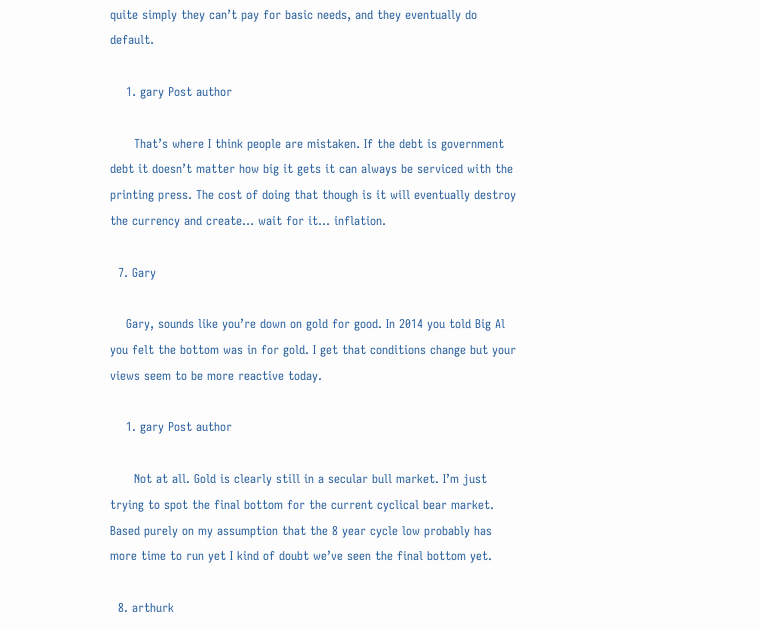quite simply they can’t pay for basic needs, and they eventually do default.

    1. gary Post author

      That’s where I think people are mistaken. If the debt is government debt it doesn’t matter how big it gets it can always be serviced with the printing press. The cost of doing that though is it will eventually destroy the currency and create… wait for it… inflation.

  7. Gary

    Gary, sounds like you’re down on gold for good. In 2014 you told Big Al you felt the bottom was in for gold. I get that conditions change but your views seem to be more reactive today.

    1. gary Post author

      Not at all. Gold is clearly still in a secular bull market. I’m just trying to spot the final bottom for the current cyclical bear market. Based purely on my assumption that the 8 year cycle low probably has more time to run yet I kind of doubt we’ve seen the final bottom yet.

  8. arthurk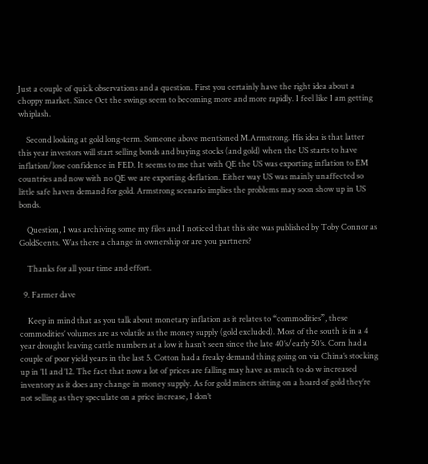Just a couple of quick observations and a question. First you certainly have the right idea about a choppy market. Since Oct the swings seem to becoming more and more rapidly. I feel like I am getting whiplash.

    Second looking at gold long-term. Someone above mentioned M.Armstrong. His idea is that latter this year investors will start selling bonds and buying stocks (and gold) when the US starts to have inflation/lose confidence in FED. It seems to me that with QE the US was exporting inflation to EM countries and now with no QE we are exporting deflation. Either way US was mainly unaffected so little safe haven demand for gold. Armstrong scenario implies the problems may soon show up in US bonds.

    Question, I was archiving some my files and I noticed that this site was published by Toby Connor as GoldScents. Was there a change in ownership or are you partners?

    Thanks for all your time and effort.

  9. Farmer dave

    Keep in mind that as you talk about monetary inflation as it relates to “commodities”, these commodities’ volumes are as volatile as the money supply (gold excluded). Most of the south is in a 4 year drought leaving cattle numbers at a low it hasn’t seen since the late 40’s/early 50’s. Corn had a couple of poor yield years in the last 5. Cotton had a freaky demand thing going on via China’s stocking up in ’11 and ’12. The fact that now a lot of prices are falling may have as much to do w increased inventory as it does any change in money supply. As for gold miners sitting on a hoard of gold they’re not selling as they speculate on a price increase, I don’t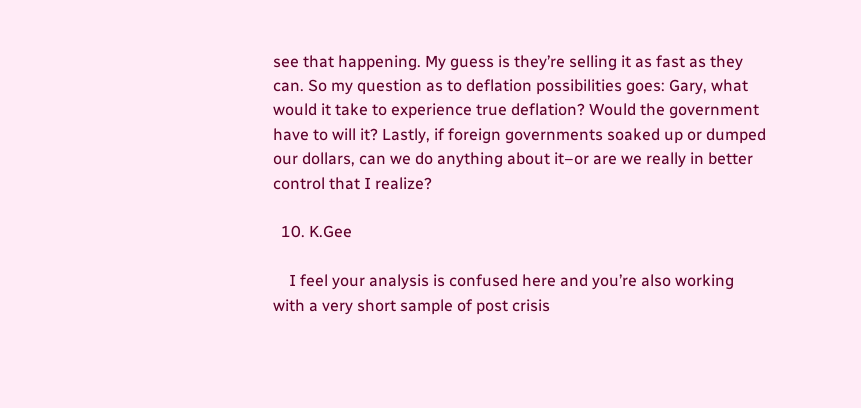see that happening. My guess is they’re selling it as fast as they can. So my question as to deflation possibilities goes: Gary, what would it take to experience true deflation? Would the government have to will it? Lastly, if foreign governments soaked up or dumped our dollars, can we do anything about it–or are we really in better control that I realize?

  10. K.Gee

    I feel your analysis is confused here and you’re also working with a very short sample of post crisis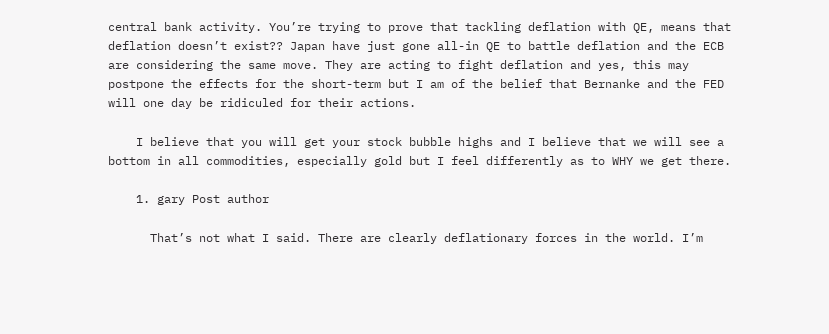central bank activity. You’re trying to prove that tackling deflation with QE, means that deflation doesn’t exist?? Japan have just gone all-in QE to battle deflation and the ECB are considering the same move. They are acting to fight deflation and yes, this may postpone the effects for the short-term but I am of the belief that Bernanke and the FED will one day be ridiculed for their actions.

    I believe that you will get your stock bubble highs and I believe that we will see a bottom in all commodities, especially gold but I feel differently as to WHY we get there.

    1. gary Post author

      That’s not what I said. There are clearly deflationary forces in the world. I’m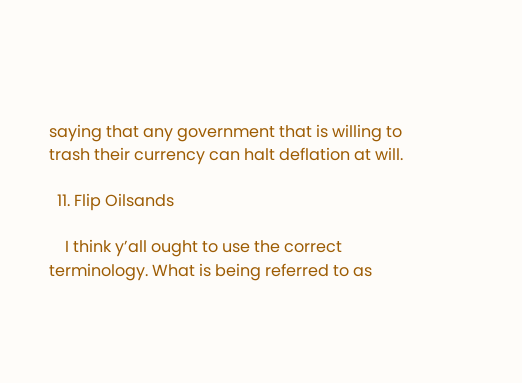saying that any government that is willing to trash their currency can halt deflation at will.

  11. Flip Oilsands

    I think y’all ought to use the correct terminology. What is being referred to as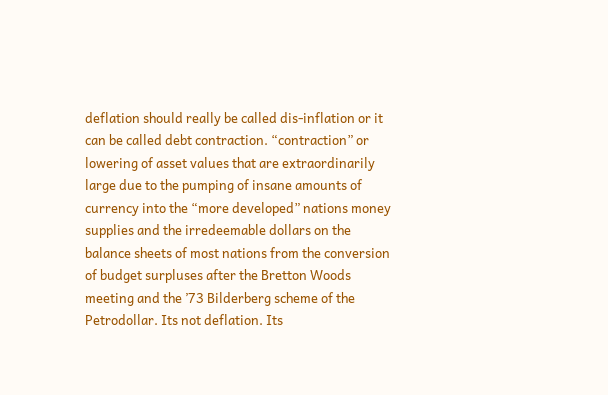deflation should really be called dis-inflation or it can be called debt contraction. “contraction” or lowering of asset values that are extraordinarily large due to the pumping of insane amounts of currency into the “more developed” nations money supplies and the irredeemable dollars on the balance sheets of most nations from the conversion of budget surpluses after the Bretton Woods meeting and the ’73 Bilderberg scheme of the Petrodollar. Its not deflation. Its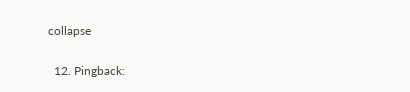collapse

  12. Pingback: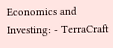Economics and Investing: - TerraCraft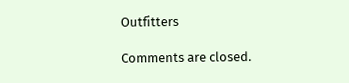Outfitters

Comments are closed.